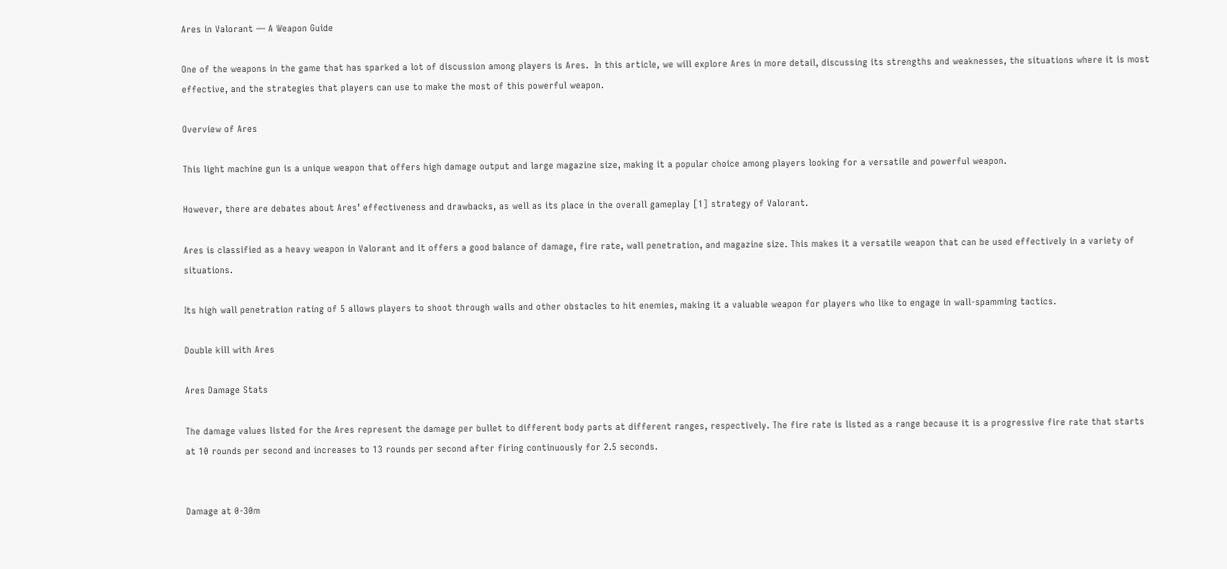Ares in Valorant — A Weapon Guide

One of the weapons in the game that has sparked a lot of discussion among players is Ares.  In this article, we will explore Ares in more detail, discussing its strengths and weaknesses, the situations where it is most effective, and the strategies that players can use to make the most of this powerful weapon.

Overview of Ares

This light machine gun is a unique weapon that offers high damage output and large magazine size, making it a popular choice among players looking for a versatile and powerful weapon.

However, there are debates about Ares’ effectiveness and drawbacks, as well as its place in the overall gameplay [1] strategy of Valorant.

Ares is classified as a heavy weapon in Valorant and it offers a good balance of damage, fire rate, wall penetration, and magazine size. This makes it a versatile weapon that can be used effectively in a variety of situations.

Its high wall penetration rating of 5 allows players to shoot through walls and other obstacles to hit enemies, making it a valuable weapon for players who like to engage in wall-spamming tactics.

Double kill with Ares

Ares Damage Stats

The damage values listed for the Ares represent the damage per bullet to different body parts at different ranges, respectively. The fire rate is listed as a range because it is a progressive fire rate that starts at 10 rounds per second and increases to 13 rounds per second after firing continuously for 2.5 seconds.


Damage at 0-30m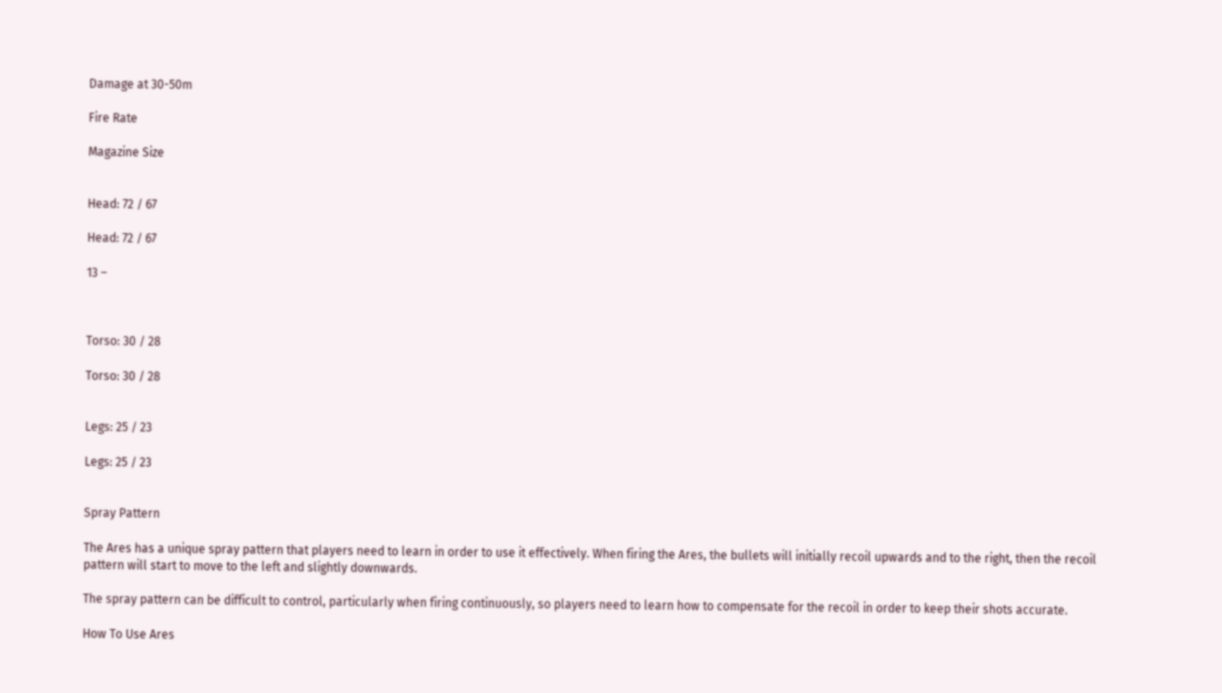Damage at 30-50m

Fire Rate

Magazine Size


Head: 72 / 67

Head: 72 / 67

13 –



Torso: 30 / 28

Torso: 30 / 28


Legs: 25 / 23

Legs: 25 / 23


Spray Pattern

The Ares has a unique spray pattern that players need to learn in order to use it effectively. When firing the Ares, the bullets will initially recoil upwards and to the right, then the recoil pattern will start to move to the left and slightly downwards.

The spray pattern can be difficult to control, particularly when firing continuously, so players need to learn how to compensate for the recoil in order to keep their shots accurate.

How To Use Ares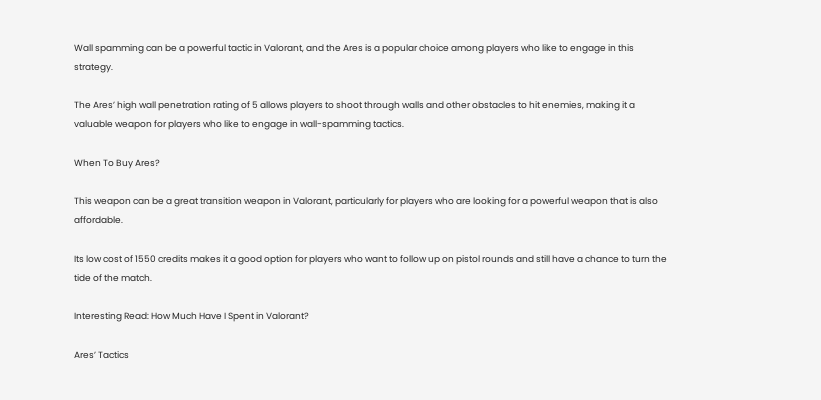Wall spamming can be a powerful tactic in Valorant, and the Ares is a popular choice among players who like to engage in this strategy.

The Ares’ high wall penetration rating of 5 allows players to shoot through walls and other obstacles to hit enemies, making it a valuable weapon for players who like to engage in wall-spamming tactics.

When To Buy Ares?

This weapon can be a great transition weapon in Valorant, particularly for players who are looking for a powerful weapon that is also affordable.

Its low cost of 1550 credits makes it a good option for players who want to follow up on pistol rounds and still have a chance to turn the tide of the match.

Interesting Read: How Much Have I Spent in Valorant?

Ares’ Tactics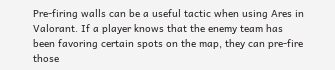Pre-firing walls can be a useful tactic when using Ares in Valorant. If a player knows that the enemy team has been favoring certain spots on the map, they can pre-fire those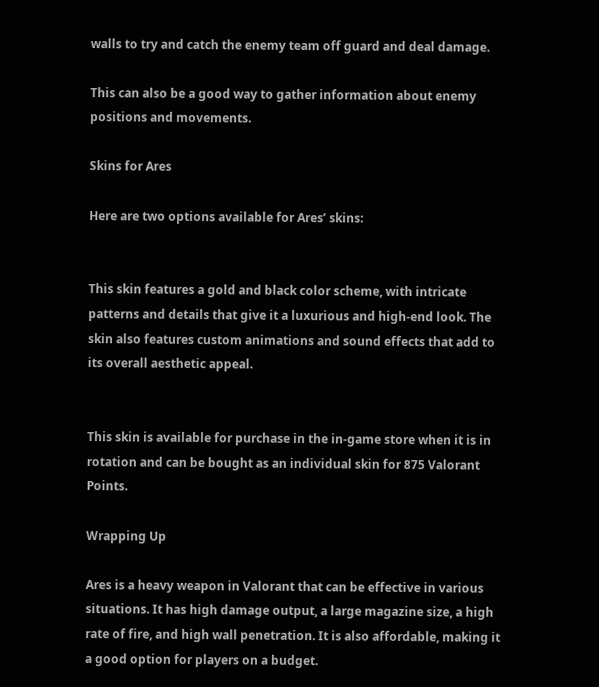walls to try and catch the enemy team off guard and deal damage.

This can also be a good way to gather information about enemy positions and movements.

Skins for Ares

Here are two options available for Ares’ skins:


This skin features a gold and black color scheme, with intricate patterns and details that give it a luxurious and high-end look. The skin also features custom animations and sound effects that add to its overall aesthetic appeal.


This skin is available for purchase in the in-game store when it is in rotation and can be bought as an individual skin for 875 Valorant Points.

Wrapping Up

Ares is a heavy weapon in Valorant that can be effective in various situations. It has high damage output, a large magazine size, a high rate of fire, and high wall penetration. It is also affordable, making it a good option for players on a budget.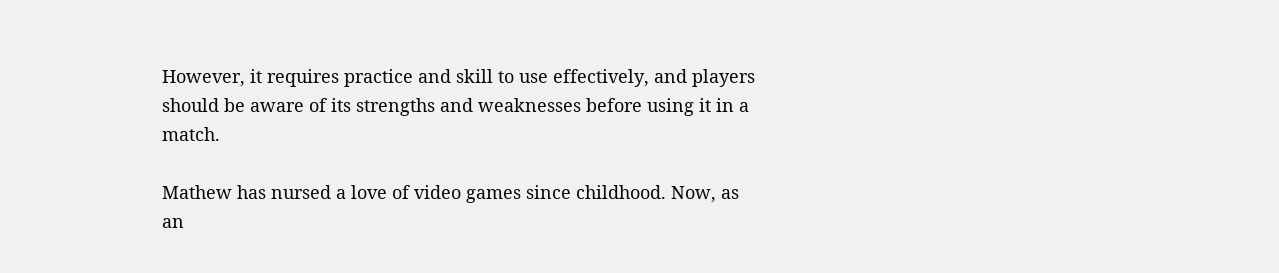However, it requires practice and skill to use effectively, and players should be aware of its strengths and weaknesses before using it in a match.

Mathew has nursed a love of video games since childhood. Now, as an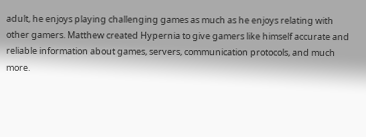adult, he enjoys playing challenging games as much as he enjoys relating with other gamers. Matthew created Hypernia to give gamers like himself accurate and reliable information about games, servers, communication protocols, and much more.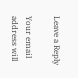Leave a Reply

Your email address will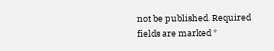not be published. Required fields are marked *